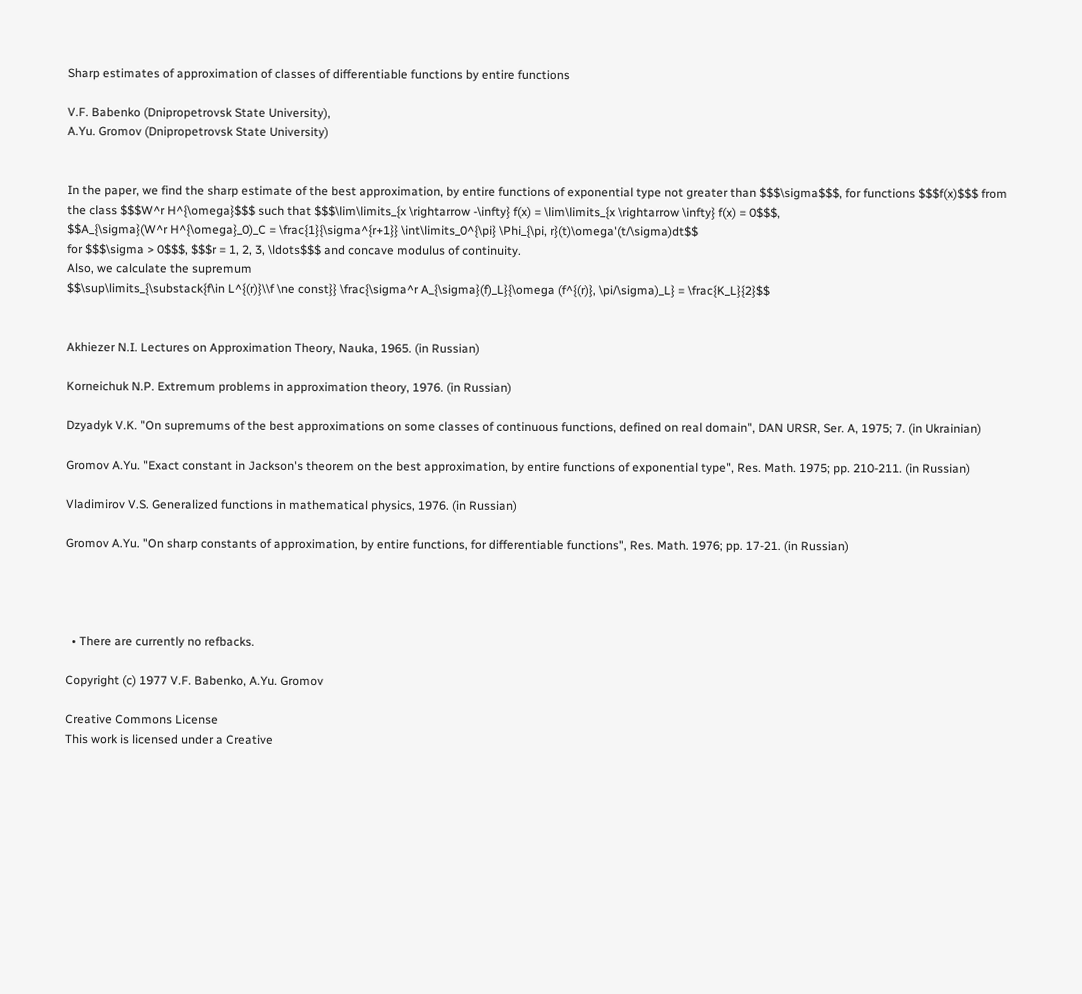Sharp estimates of approximation of classes of differentiable functions by entire functions

V.F. Babenko (Dnipropetrovsk State University),
A.Yu. Gromov (Dnipropetrovsk State University)


In the paper, we find the sharp estimate of the best approximation, by entire functions of exponential type not greater than $$$\sigma$$$, for functions $$$f(x)$$$ from the class $$$W^r H^{\omega}$$$ such that $$$\lim\limits_{x \rightarrow -\infty} f(x) = \lim\limits_{x \rightarrow \infty} f(x) = 0$$$,
$$A_{\sigma}(W^r H^{\omega}_0)_C = \frac{1}{\sigma^{r+1}} \int\limits_0^{\pi} \Phi_{\pi, r}(t)\omega'(t/\sigma)dt$$
for $$$\sigma > 0$$$, $$$r = 1, 2, 3, \ldots$$$ and concave modulus of continuity.
Also, we calculate the supremum
$$\sup\limits_{\substack{f\in L^{(r)}\\f \ne const}} \frac{\sigma^r A_{\sigma}(f)_L}{\omega (f^{(r)}, \pi/\sigma)_L} = \frac{K_L}{2}$$


Akhiezer N.I. Lectures on Approximation Theory, Nauka, 1965. (in Russian)

Korneichuk N.P. Extremum problems in approximation theory, 1976. (in Russian)

Dzyadyk V.K. "On supremums of the best approximations on some classes of continuous functions, defined on real domain", DAN URSR, Ser. A, 1975; 7. (in Ukrainian)

Gromov A.Yu. "Exact constant in Jackson's theorem on the best approximation, by entire functions of exponential type", Res. Math. 1975; pp. 210-211. (in Russian)

Vladimirov V.S. Generalized functions in mathematical physics, 1976. (in Russian)

Gromov A.Yu. "On sharp constants of approximation, by entire functions, for differentiable functions", Res. Math. 1976; pp. 17-21. (in Russian)




  • There are currently no refbacks.

Copyright (c) 1977 V.F. Babenko, A.Yu. Gromov

Creative Commons License
This work is licensed under a Creative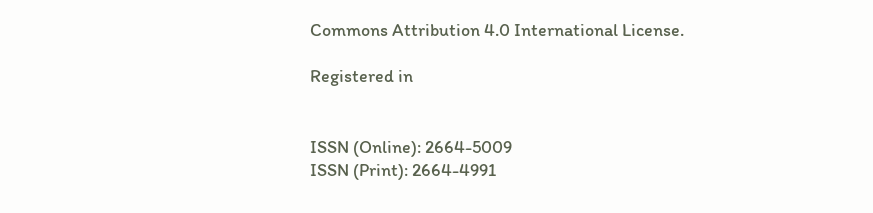Commons Attribution 4.0 International License.

Registered in


ISSN (Online): 2664-5009
ISSN (Print): 2664-4991